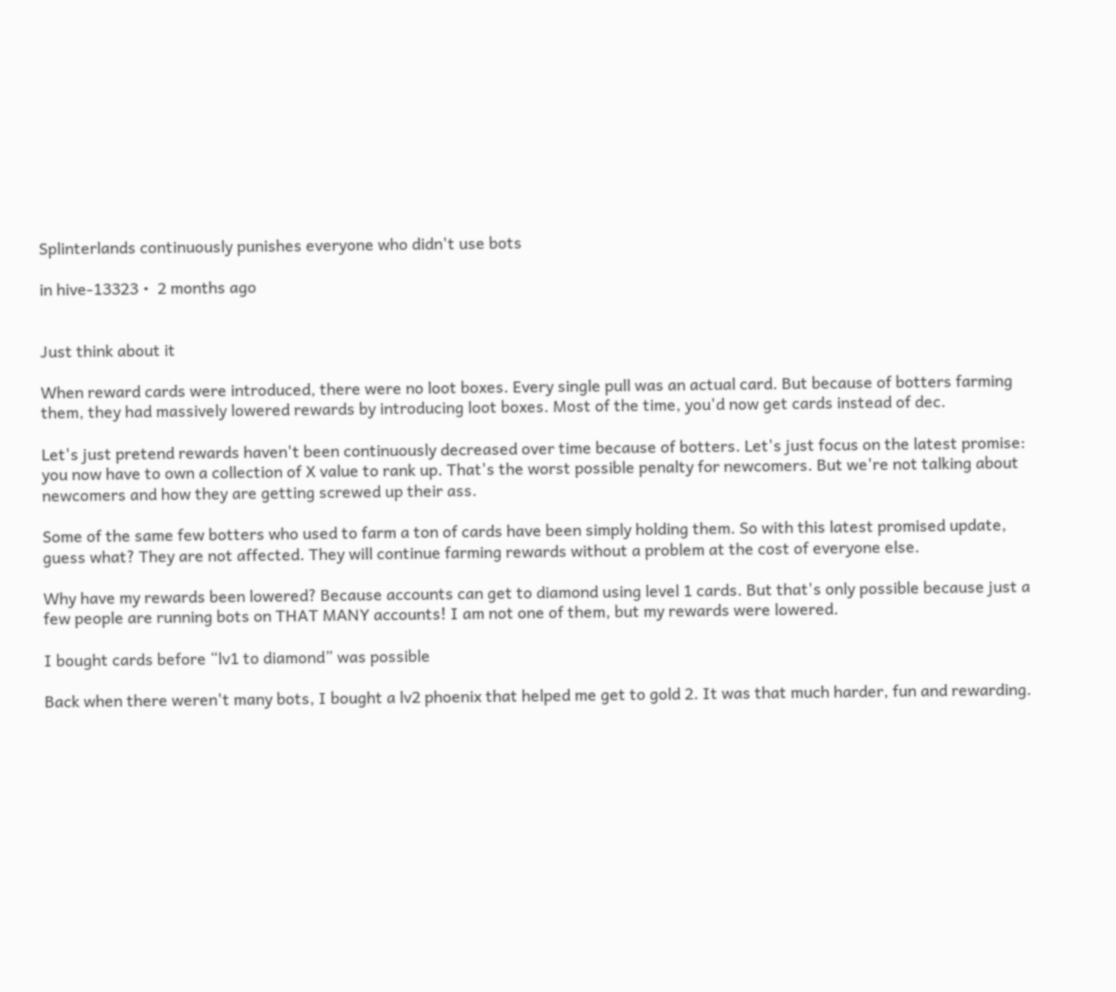Splinterlands continuously punishes everyone who didn't use bots

in hive-13323 •  2 months ago


Just think about it

When reward cards were introduced, there were no loot boxes. Every single pull was an actual card. But because of botters farming them, they had massively lowered rewards by introducing loot boxes. Most of the time, you'd now get cards instead of dec.

Let's just pretend rewards haven't been continuously decreased over time because of botters. Let's just focus on the latest promise: you now have to own a collection of X value to rank up. That's the worst possible penalty for newcomers. But we're not talking about newcomers and how they are getting screwed up their ass.

Some of the same few botters who used to farm a ton of cards have been simply holding them. So with this latest promised update, guess what? They are not affected. They will continue farming rewards without a problem at the cost of everyone else.

Why have my rewards been lowered? Because accounts can get to diamond using level 1 cards. But that's only possible because just a few people are running bots on THAT MANY accounts! I am not one of them, but my rewards were lowered.

I bought cards before “lv1 to diamond” was possible

Back when there weren't many bots, I bought a lv2 phoenix that helped me get to gold 2. It was that much harder, fun and rewarding.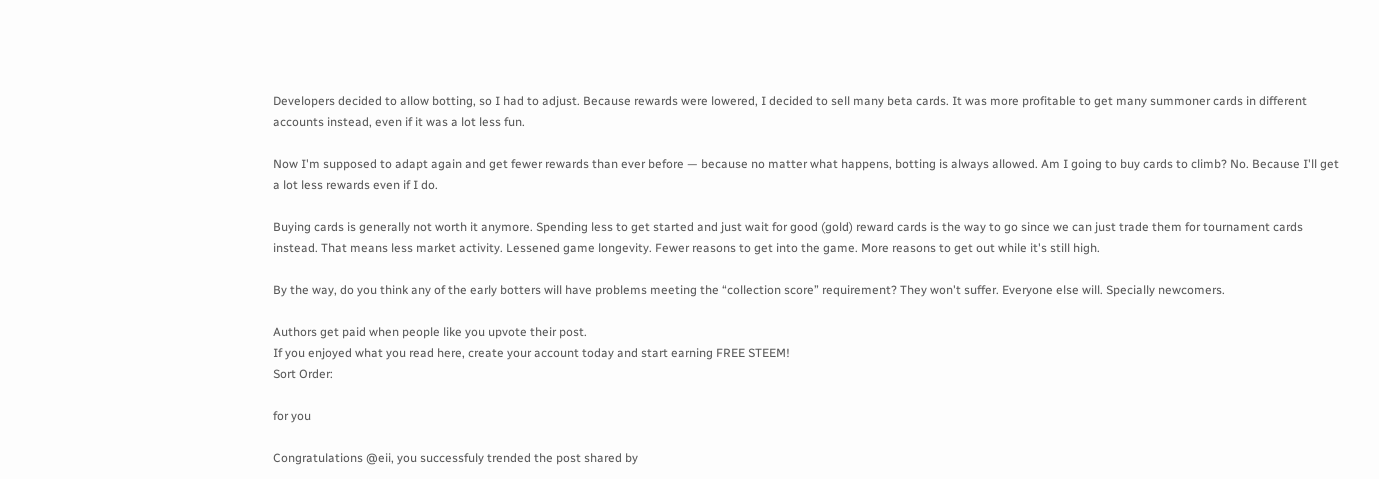Developers decided to allow botting, so I had to adjust. Because rewards were lowered, I decided to sell many beta cards. It was more profitable to get many summoner cards in different accounts instead, even if it was a lot less fun.

Now I'm supposed to adapt again and get fewer rewards than ever before — because no matter what happens, botting is always allowed. Am I going to buy cards to climb? No. Because I'll get a lot less rewards even if I do.

Buying cards is generally not worth it anymore. Spending less to get started and just wait for good (gold) reward cards is the way to go since we can just trade them for tournament cards instead. That means less market activity. Lessened game longevity. Fewer reasons to get into the game. More reasons to get out while it's still high.

By the way, do you think any of the early botters will have problems meeting the “collection score” requirement? They won't suffer. Everyone else will. Specially newcomers.

Authors get paid when people like you upvote their post.
If you enjoyed what you read here, create your account today and start earning FREE STEEM!
Sort Order:

for you

Congratulations @eii, you successfuly trended the post shared by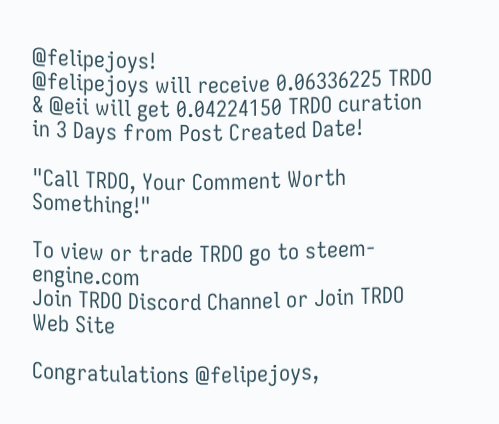@felipejoys!
@felipejoys will receive 0.06336225 TRDO & @eii will get 0.04224150 TRDO curation in 3 Days from Post Created Date!

"Call TRDO, Your Comment Worth Something!"

To view or trade TRDO go to steem-engine.com
Join TRDO Discord Channel or Join TRDO Web Site

Congratulations @felipejoys,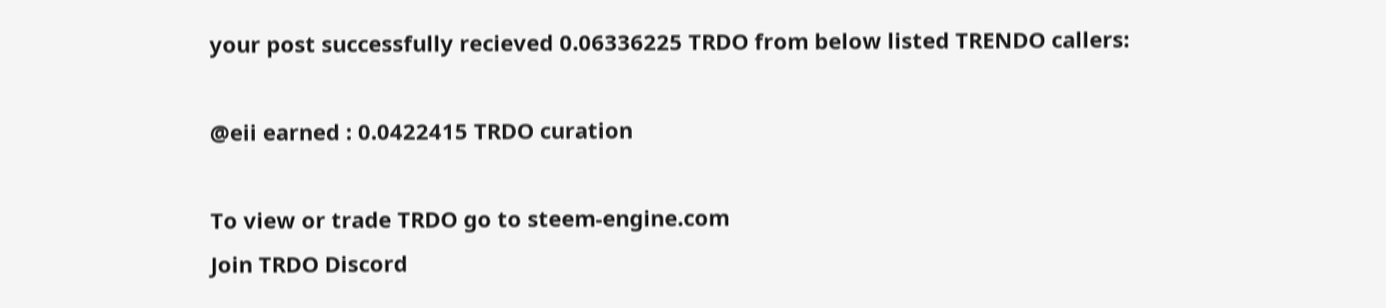your post successfully recieved 0.06336225 TRDO from below listed TRENDO callers:

@eii earned : 0.0422415 TRDO curation

To view or trade TRDO go to steem-engine.com
Join TRDO Discord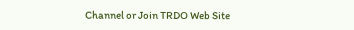Channel or Join TRDO Web Site